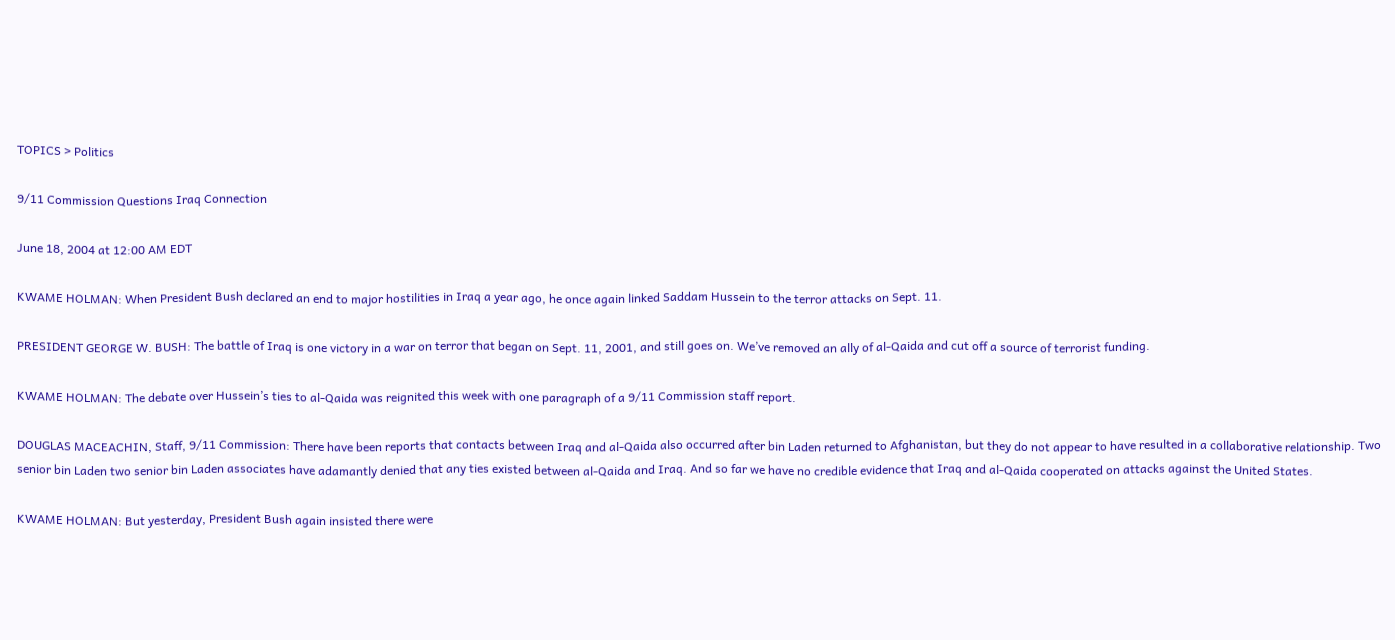TOPICS > Politics

9/11 Commission Questions Iraq Connection

June 18, 2004 at 12:00 AM EDT

KWAME HOLMAN: When President Bush declared an end to major hostilities in Iraq a year ago, he once again linked Saddam Hussein to the terror attacks on Sept. 11.

PRESIDENT GEORGE W. BUSH: The battle of Iraq is one victory in a war on terror that began on Sept. 11, 2001, and still goes on. We’ve removed an ally of al-Qaida and cut off a source of terrorist funding.

KWAME HOLMAN: The debate over Hussein’s ties to al-Qaida was reignited this week with one paragraph of a 9/11 Commission staff report.

DOUGLAS MACEACHIN, Staff, 9/11 Commission: There have been reports that contacts between Iraq and al-Qaida also occurred after bin Laden returned to Afghanistan, but they do not appear to have resulted in a collaborative relationship. Two senior bin Laden two senior bin Laden associates have adamantly denied that any ties existed between al-Qaida and Iraq. And so far we have no credible evidence that Iraq and al-Qaida cooperated on attacks against the United States.

KWAME HOLMAN: But yesterday, President Bush again insisted there were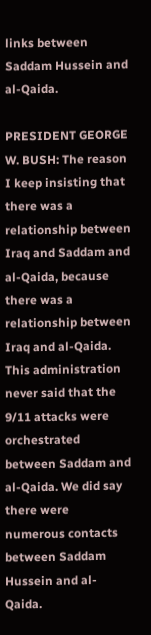links between Saddam Hussein and al-Qaida.

PRESIDENT GEORGE W. BUSH: The reason I keep insisting that there was a relationship between Iraq and Saddam and al-Qaida, because there was a relationship between Iraq and al-Qaida. This administration never said that the 9/11 attacks were orchestrated between Saddam and al-Qaida. We did say there were numerous contacts between Saddam Hussein and al-Qaida.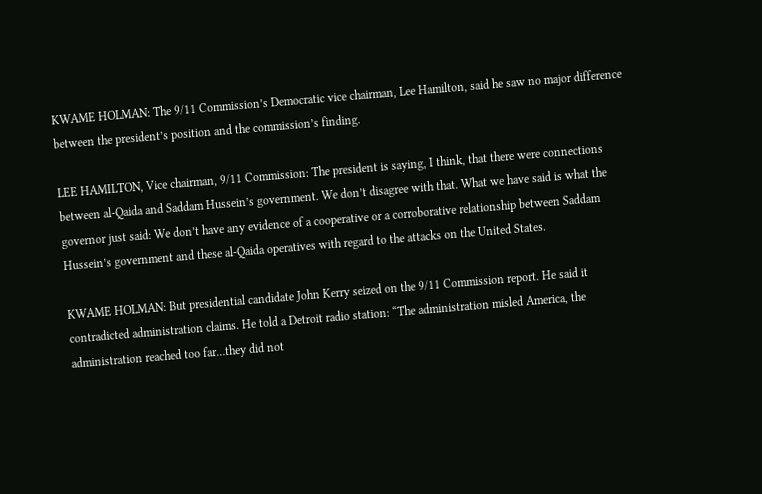KWAME HOLMAN: The 9/11 Commission’s Democratic vice chairman, Lee Hamilton, said he saw no major difference between the president’s position and the commission’s finding.

LEE HAMILTON, Vice chairman, 9/11 Commission: The president is saying, I think, that there were connections between al-Qaida and Saddam Hussein’s government. We don’t disagree with that. What we have said is what the governor just said: We don’t have any evidence of a cooperative or a corroborative relationship between Saddam Hussein’s government and these al-Qaida operatives with regard to the attacks on the United States.

KWAME HOLMAN: But presidential candidate John Kerry seized on the 9/11 Commission report. He said it contradicted administration claims. He told a Detroit radio station: “The administration misled America, the administration reached too far…they did not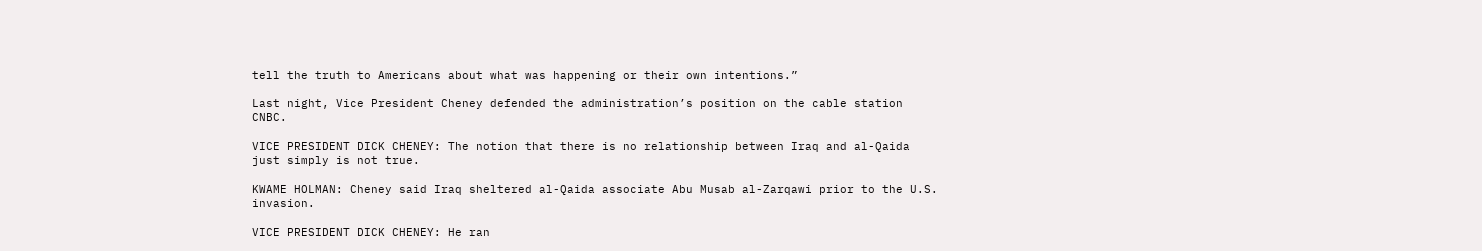tell the truth to Americans about what was happening or their own intentions.”

Last night, Vice President Cheney defended the administration’s position on the cable station CNBC.

VICE PRESIDENT DICK CHENEY: The notion that there is no relationship between Iraq and al-Qaida just simply is not true.

KWAME HOLMAN: Cheney said Iraq sheltered al-Qaida associate Abu Musab al-Zarqawi prior to the U.S. invasion.

VICE PRESIDENT DICK CHENEY: He ran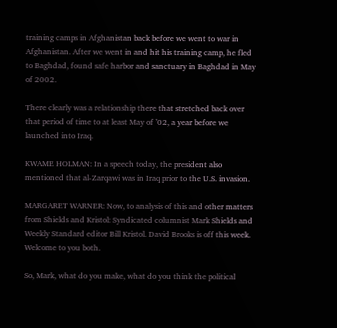training camps in Afghanistan back before we went to war in Afghanistan. After we went in and hit his training camp, he fled to Baghdad, found safe harbor and sanctuary in Baghdad in May of 2002.

There clearly was a relationship there that stretched back over that period of time to at least May of ’02, a year before we launched into Iraq.

KWAME HOLMAN: In a speech today, the president also mentioned that al-Zarqawi was in Iraq prior to the U.S. invasion.

MARGARET WARNER: Now, to analysis of this and other matters from Shields and Kristol: Syndicated columnist Mark Shields and Weekly Standard editor Bill Kristol. David Brooks is off this week. Welcome to you both.

So, Mark, what do you make, what do you think the political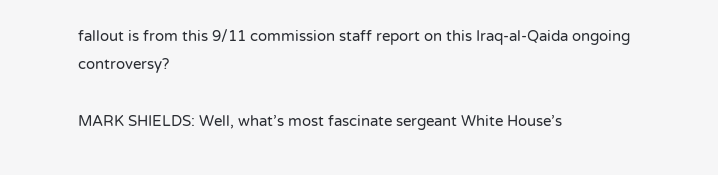fallout is from this 9/11 commission staff report on this Iraq-al-Qaida ongoing controversy?

MARK SHIELDS: Well, what’s most fascinate sergeant White House’s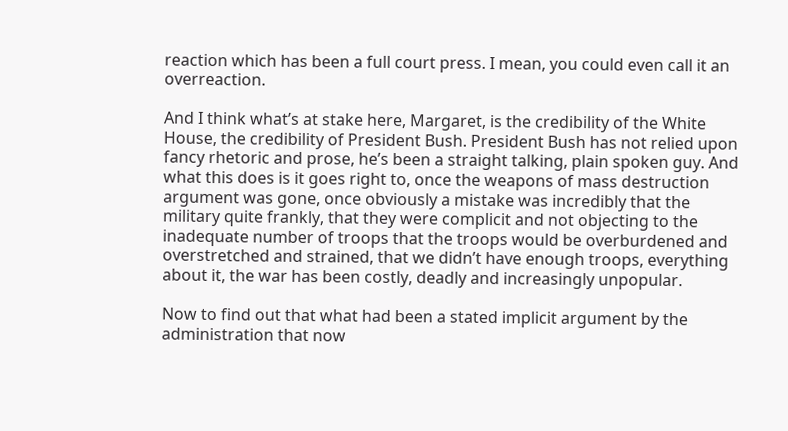reaction which has been a full court press. I mean, you could even call it an overreaction.

And I think what’s at stake here, Margaret, is the credibility of the White House, the credibility of President Bush. President Bush has not relied upon fancy rhetoric and prose, he’s been a straight talking, plain spoken guy. And what this does is it goes right to, once the weapons of mass destruction argument was gone, once obviously a mistake was incredibly that the military quite frankly, that they were complicit and not objecting to the inadequate number of troops that the troops would be overburdened and overstretched and strained, that we didn’t have enough troops, everything about it, the war has been costly, deadly and increasingly unpopular.

Now to find out that what had been a stated implicit argument by the administration that now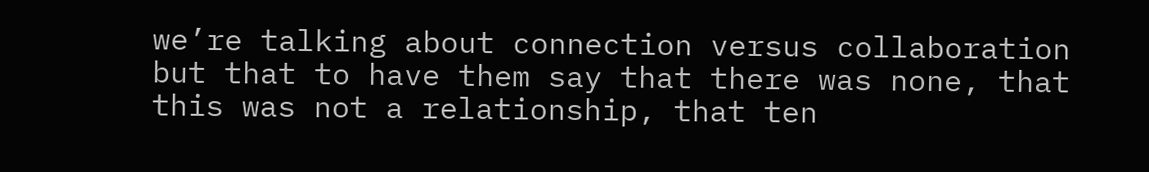we’re talking about connection versus collaboration but that to have them say that there was none, that this was not a relationship, that ten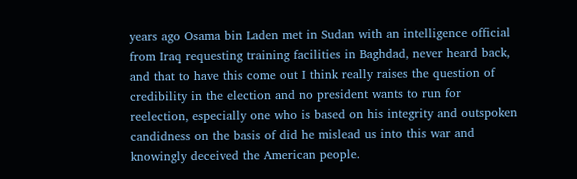years ago Osama bin Laden met in Sudan with an intelligence official from Iraq requesting training facilities in Baghdad, never heard back, and that to have this come out I think really raises the question of credibility in the election and no president wants to run for reelection, especially one who is based on his integrity and outspoken candidness on the basis of did he mislead us into this war and knowingly deceived the American people.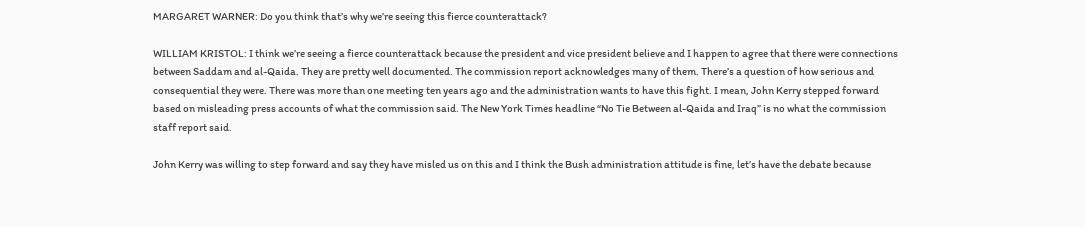MARGARET WARNER: Do you think that’s why we’re seeing this fierce counterattack?

WILLIAM KRISTOL: I think we’re seeing a fierce counterattack because the president and vice president believe and I happen to agree that there were connections between Saddam and al-Qaida. They are pretty well documented. The commission report acknowledges many of them. There’s a question of how serious and consequential they were. There was more than one meeting ten years ago and the administration wants to have this fight. I mean, John Kerry stepped forward based on misleading press accounts of what the commission said. The New York Times headline “No Tie Between al-Qaida and Iraq” is no what the commission staff report said.

John Kerry was willing to step forward and say they have misled us on this and I think the Bush administration attitude is fine, let’s have the debate because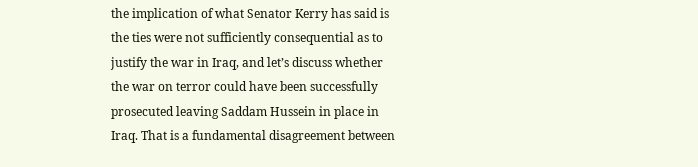the implication of what Senator Kerry has said is the ties were not sufficiently consequential as to justify the war in Iraq, and let’s discuss whether the war on terror could have been successfully prosecuted leaving Saddam Hussein in place in Iraq. That is a fundamental disagreement between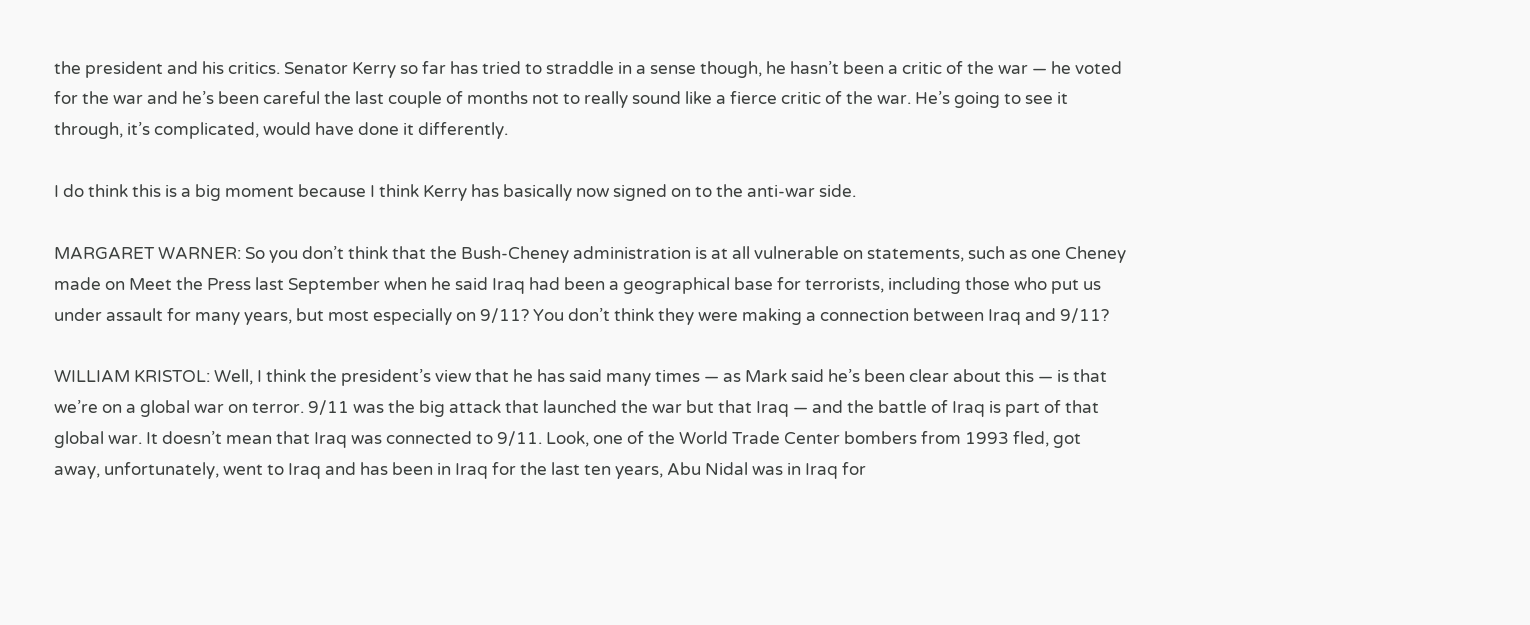the president and his critics. Senator Kerry so far has tried to straddle in a sense though, he hasn’t been a critic of the war — he voted for the war and he’s been careful the last couple of months not to really sound like a fierce critic of the war. He’s going to see it through, it’s complicated, would have done it differently.

I do think this is a big moment because I think Kerry has basically now signed on to the anti-war side.

MARGARET WARNER: So you don’t think that the Bush-Cheney administration is at all vulnerable on statements, such as one Cheney made on Meet the Press last September when he said Iraq had been a geographical base for terrorists, including those who put us under assault for many years, but most especially on 9/11? You don’t think they were making a connection between Iraq and 9/11?

WILLIAM KRISTOL: Well, I think the president’s view that he has said many times — as Mark said he’s been clear about this — is that we’re on a global war on terror. 9/11 was the big attack that launched the war but that Iraq — and the battle of Iraq is part of that global war. It doesn’t mean that Iraq was connected to 9/11. Look, one of the World Trade Center bombers from 1993 fled, got away, unfortunately, went to Iraq and has been in Iraq for the last ten years, Abu Nidal was in Iraq for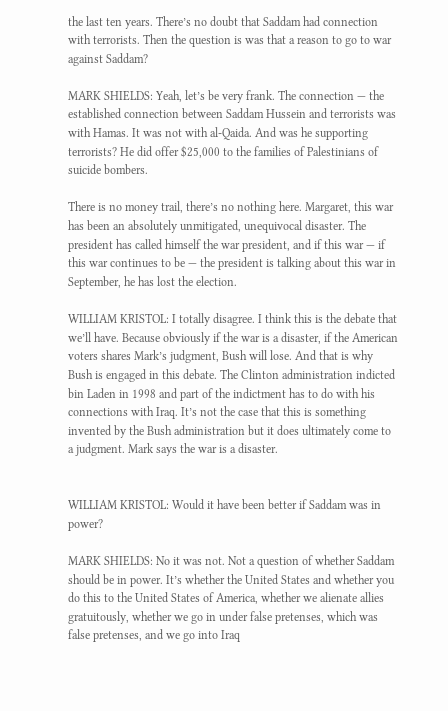the last ten years. There’s no doubt that Saddam had connection with terrorists. Then the question is was that a reason to go to war against Saddam?

MARK SHIELDS: Yeah, let’s be very frank. The connection — the established connection between Saddam Hussein and terrorists was with Hamas. It was not with al-Qaida. And was he supporting terrorists? He did offer $25,000 to the families of Palestinians of suicide bombers.

There is no money trail, there’s no nothing here. Margaret, this war has been an absolutely unmitigated, unequivocal disaster. The president has called himself the war president, and if this war — if this war continues to be — the president is talking about this war in September, he has lost the election.

WILLIAM KRISTOL: I totally disagree. I think this is the debate that we’ll have. Because obviously if the war is a disaster, if the American voters shares Mark’s judgment, Bush will lose. And that is why Bush is engaged in this debate. The Clinton administration indicted bin Laden in 1998 and part of the indictment has to do with his connections with Iraq. It’s not the case that this is something invented by the Bush administration but it does ultimately come to a judgment. Mark says the war is a disaster.


WILLIAM KRISTOL: Would it have been better if Saddam was in power?

MARK SHIELDS: No it was not. Not a question of whether Saddam should be in power. It’s whether the United States and whether you do this to the United States of America, whether we alienate allies gratuitously, whether we go in under false pretenses, which was false pretenses, and we go into Iraq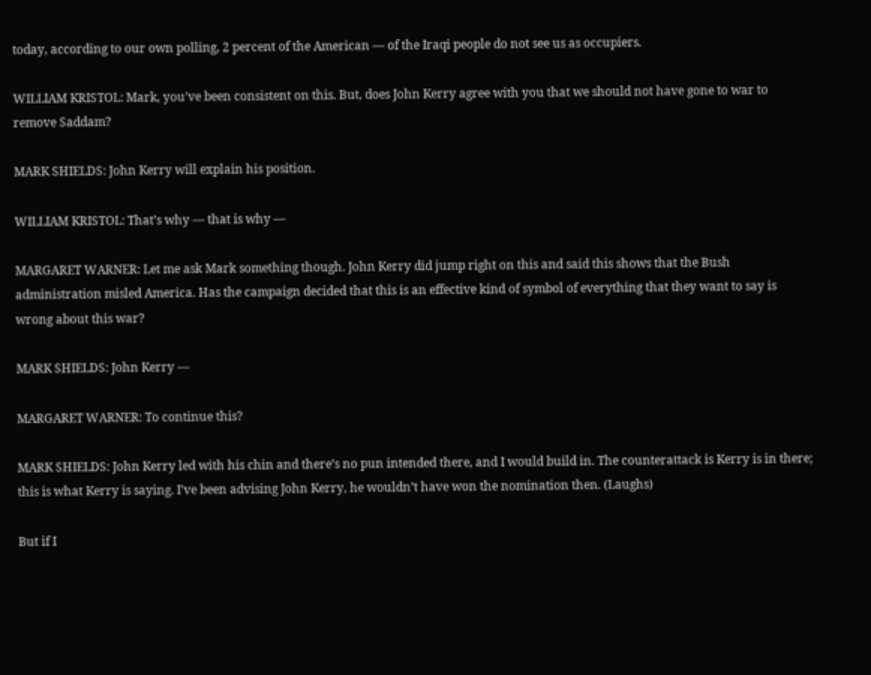today, according to our own polling, 2 percent of the American — of the Iraqi people do not see us as occupiers.

WILLIAM KRISTOL: Mark, you’ve been consistent on this. But, does John Kerry agree with you that we should not have gone to war to remove Saddam?

MARK SHIELDS: John Kerry will explain his position.

WILLIAM KRISTOL: That’s why — that is why —

MARGARET WARNER: Let me ask Mark something though. John Kerry did jump right on this and said this shows that the Bush administration misled America. Has the campaign decided that this is an effective kind of symbol of everything that they want to say is wrong about this war?

MARK SHIELDS: John Kerry —

MARGARET WARNER: To continue this?

MARK SHIELDS: John Kerry led with his chin and there’s no pun intended there, and I would build in. The counterattack is Kerry is in there; this is what Kerry is saying. I’ve been advising John Kerry, he wouldn’t have won the nomination then. (Laughs)

But if I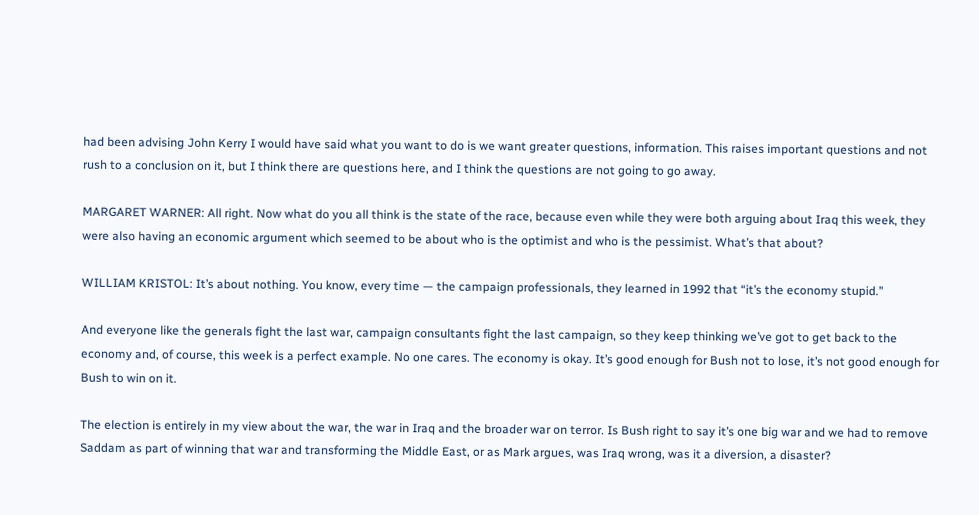had been advising John Kerry I would have said what you want to do is we want greater questions, information. This raises important questions and not rush to a conclusion on it, but I think there are questions here, and I think the questions are not going to go away.

MARGARET WARNER: All right. Now what do you all think is the state of the race, because even while they were both arguing about Iraq this week, they were also having an economic argument which seemed to be about who is the optimist and who is the pessimist. What’s that about?

WILLIAM KRISTOL: It’s about nothing. You know, every time — the campaign professionals, they learned in 1992 that “it’s the economy stupid.”

And everyone like the generals fight the last war, campaign consultants fight the last campaign, so they keep thinking we’ve got to get back to the economy and, of course, this week is a perfect example. No one cares. The economy is okay. It’s good enough for Bush not to lose, it’s not good enough for Bush to win on it.

The election is entirely in my view about the war, the war in Iraq and the broader war on terror. Is Bush right to say it’s one big war and we had to remove Saddam as part of winning that war and transforming the Middle East, or as Mark argues, was Iraq wrong, was it a diversion, a disaster?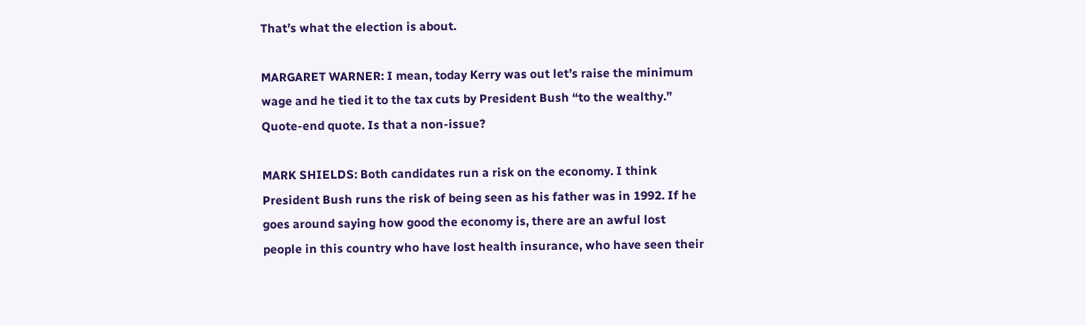That’s what the election is about.

MARGARET WARNER: I mean, today Kerry was out let’s raise the minimum wage and he tied it to the tax cuts by President Bush “to the wealthy.” Quote-end quote. Is that a non-issue?

MARK SHIELDS: Both candidates run a risk on the economy. I think President Bush runs the risk of being seen as his father was in 1992. If he goes around saying how good the economy is, there are an awful lost people in this country who have lost health insurance, who have seen their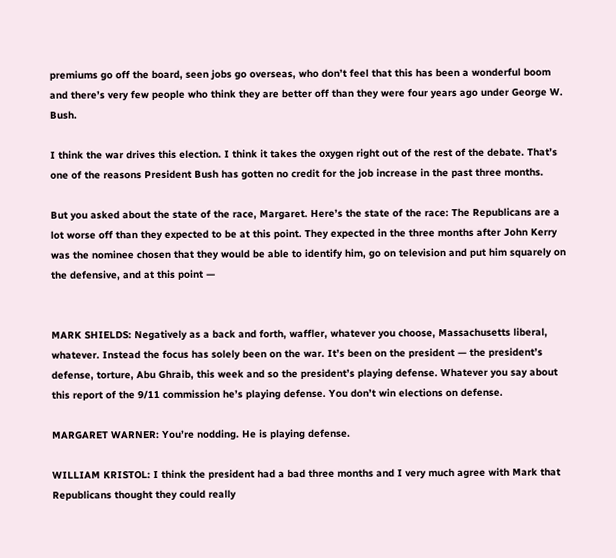premiums go off the board, seen jobs go overseas, who don’t feel that this has been a wonderful boom and there’s very few people who think they are better off than they were four years ago under George W. Bush.

I think the war drives this election. I think it takes the oxygen right out of the rest of the debate. That’s one of the reasons President Bush has gotten no credit for the job increase in the past three months.

But you asked about the state of the race, Margaret. Here’s the state of the race: The Republicans are a lot worse off than they expected to be at this point. They expected in the three months after John Kerry was the nominee chosen that they would be able to identify him, go on television and put him squarely on the defensive, and at this point —


MARK SHIELDS: Negatively as a back and forth, waffler, whatever you choose, Massachusetts liberal, whatever. Instead the focus has solely been on the war. It’s been on the president — the president’s defense, torture, Abu Ghraib, this week and so the president’s playing defense. Whatever you say about this report of the 9/11 commission he’s playing defense. You don’t win elections on defense.

MARGARET WARNER: You’re nodding. He is playing defense.

WILLIAM KRISTOL: I think the president had a bad three months and I very much agree with Mark that Republicans thought they could really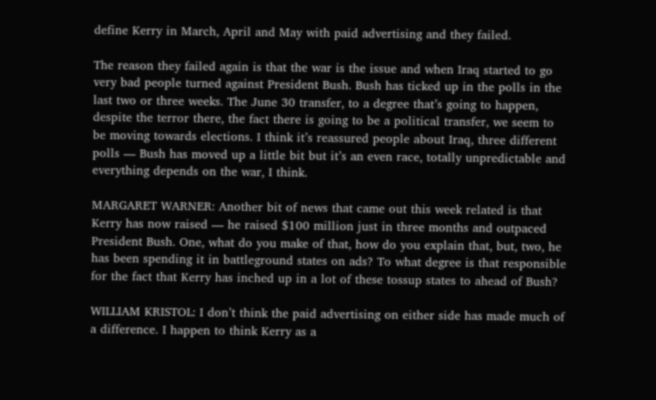define Kerry in March, April and May with paid advertising and they failed.

The reason they failed again is that the war is the issue and when Iraq started to go very bad people turned against President Bush. Bush has ticked up in the polls in the last two or three weeks. The June 30 transfer, to a degree that’s going to happen, despite the terror there, the fact there is going to be a political transfer, we seem to be moving towards elections. I think it’s reassured people about Iraq, three different polls — Bush has moved up a little bit but it’s an even race, totally unpredictable and everything depends on the war, I think.

MARGARET WARNER: Another bit of news that came out this week related is that Kerry has now raised — he raised $100 million just in three months and outpaced President Bush. One, what do you make of that, how do you explain that, but, two, he has been spending it in battleground states on ads? To what degree is that responsible for the fact that Kerry has inched up in a lot of these tossup states to ahead of Bush?

WILLIAM KRISTOL: I don’t think the paid advertising on either side has made much of a difference. I happen to think Kerry as a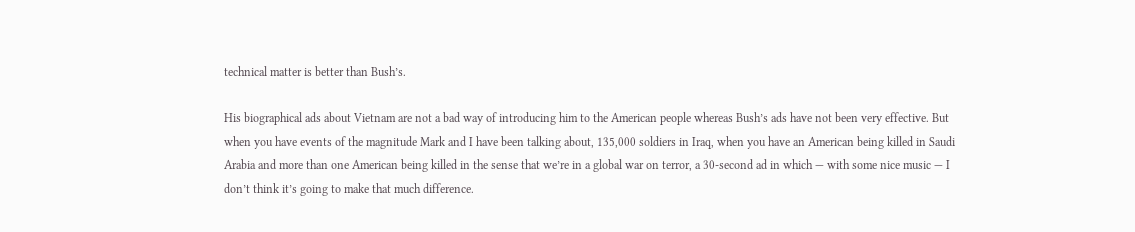technical matter is better than Bush’s.

His biographical ads about Vietnam are not a bad way of introducing him to the American people whereas Bush’s ads have not been very effective. But when you have events of the magnitude Mark and I have been talking about, 135,000 soldiers in Iraq, when you have an American being killed in Saudi Arabia and more than one American being killed in the sense that we’re in a global war on terror, a 30-second ad in which — with some nice music — I don’t think it’s going to make that much difference.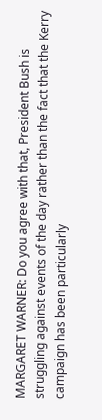MARGARET WARNER: Do you agree with that, President Bush is struggling against events of the day rather than the fact that the Kerry campaign has been particularly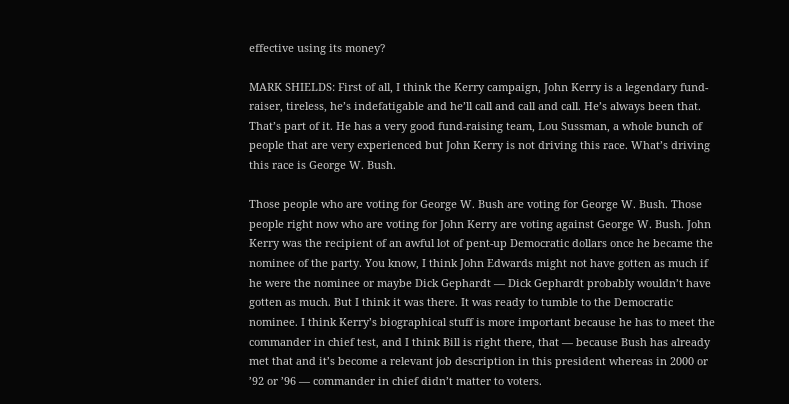effective using its money?

MARK SHIELDS: First of all, I think the Kerry campaign, John Kerry is a legendary fund-raiser, tireless, he’s indefatigable and he’ll call and call and call. He’s always been that. That’s part of it. He has a very good fund-raising team, Lou Sussman, a whole bunch of people that are very experienced but John Kerry is not driving this race. What’s driving this race is George W. Bush.

Those people who are voting for George W. Bush are voting for George W. Bush. Those people right now who are voting for John Kerry are voting against George W. Bush. John Kerry was the recipient of an awful lot of pent-up Democratic dollars once he became the nominee of the party. You know, I think John Edwards might not have gotten as much if he were the nominee or maybe Dick Gephardt — Dick Gephardt probably wouldn’t have gotten as much. But I think it was there. It was ready to tumble to the Democratic nominee. I think Kerry’s biographical stuff is more important because he has to meet the commander in chief test, and I think Bill is right there, that — because Bush has already met that and it’s become a relevant job description in this president whereas in 2000 or ’92 or ’96 — commander in chief didn’t matter to voters.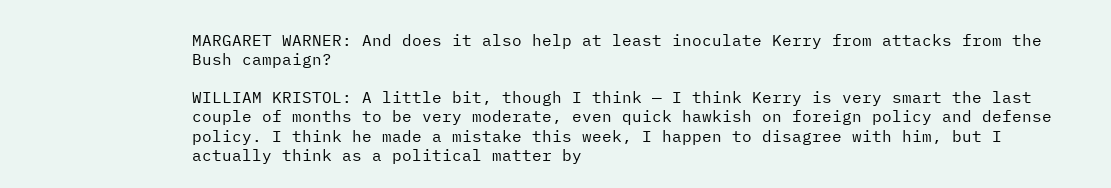MARGARET WARNER: And does it also help at least inoculate Kerry from attacks from the Bush campaign?

WILLIAM KRISTOL: A little bit, though I think — I think Kerry is very smart the last couple of months to be very moderate, even quick hawkish on foreign policy and defense policy. I think he made a mistake this week, I happen to disagree with him, but I actually think as a political matter by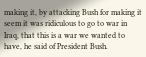making it, by attacking Bush for making it seem it was ridiculous to go to war in Iraq, that this is a war we wanted to have, he said of President Bush.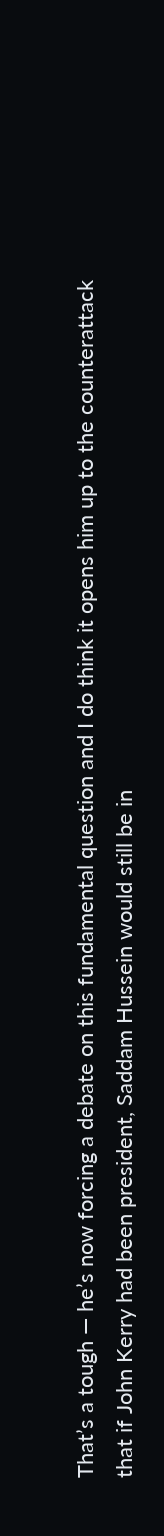That’s a tough — he’s now forcing a debate on this fundamental question and I do think it opens him up to the counterattack that if John Kerry had been president, Saddam Hussein would still be in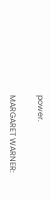power.

MARGARET WARNER: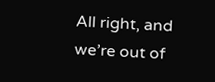All right, and we’re out of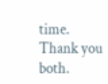time. Thank you both.